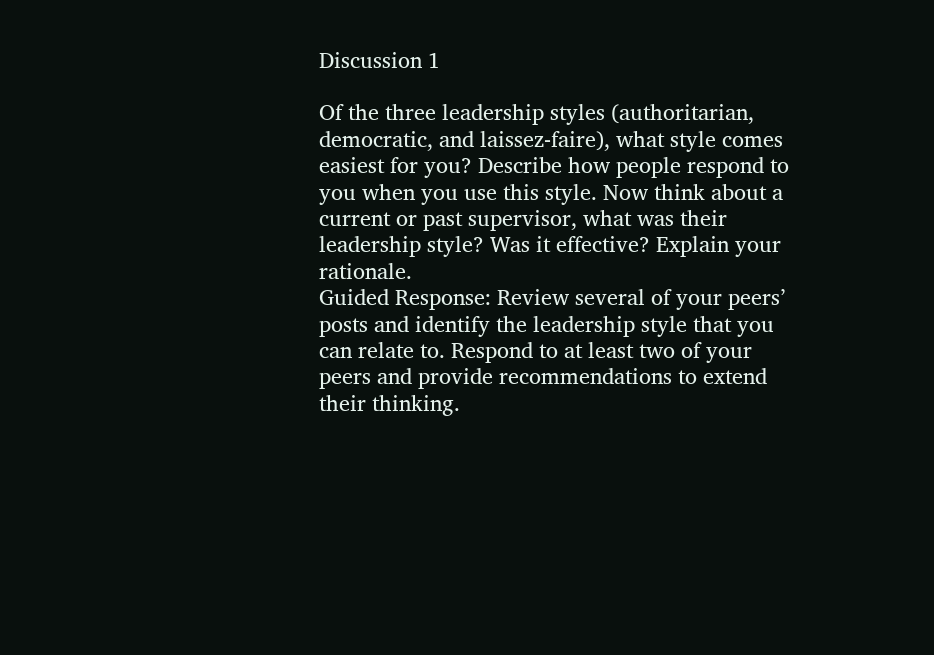Discussion 1

Of the three leadership styles (authoritarian, democratic, and laissez-faire), what style comes easiest for you? Describe how people respond to you when you use this style. Now think about a current or past supervisor, what was their leadership style? Was it effective? Explain your rationale.
Guided Response: Review several of your peers’ posts and identify the leadership style that you can relate to. Respond to at least two of your peers and provide recommendations to extend their thinking.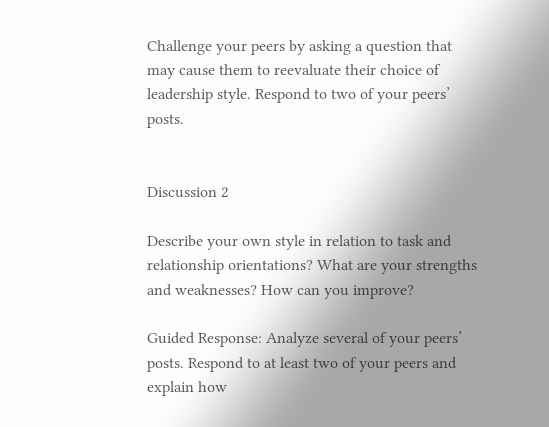Challenge your peers by asking a question that may cause them to reevaluate their choice of leadership style. Respond to two of your peers’ posts.


Discussion 2

Describe your own style in relation to task and relationship orientations? What are your strengths and weaknesses? How can you improve?

Guided Response: Analyze several of your peers’ posts. Respond to at least two of your peers and explain how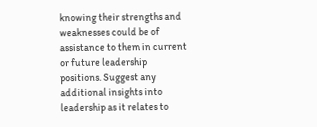knowing their strengths and weaknesses could be of assistance to them in current or future leadership positions. Suggest any additional insights into leadership as it relates to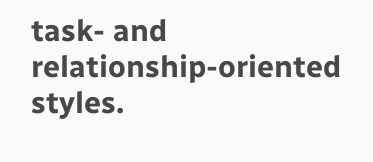task- and relationship-oriented styles.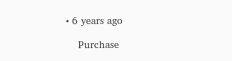• 6 years ago

    Purchase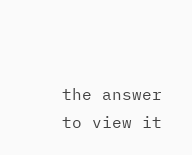the answer to view it